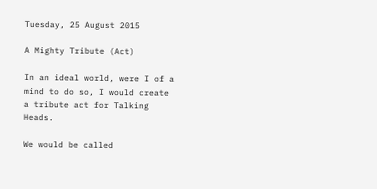Tuesday, 25 August 2015

A Mighty Tribute (Act)

In an ideal world, were I of a mind to do so, I would create a tribute act for Talking Heads.

We would be called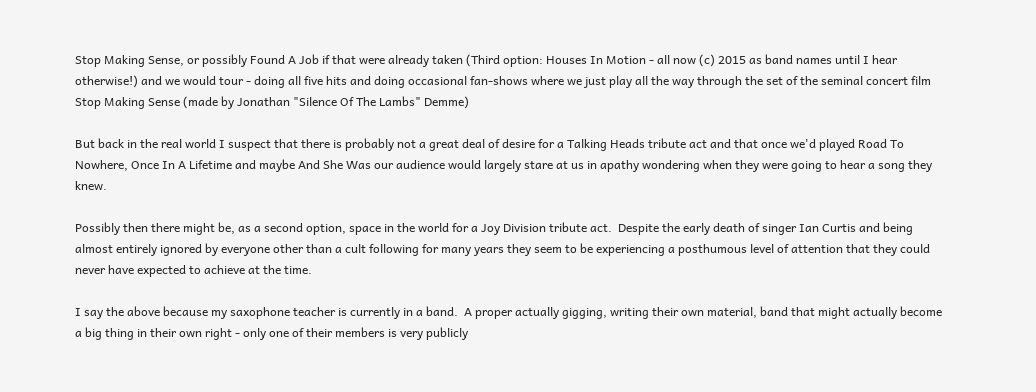Stop Making Sense, or possibly Found A Job if that were already taken (Third option: Houses In Motion - all now (c) 2015 as band names until I hear otherwise!) and we would tour - doing all five hits and doing occasional fan-shows where we just play all the way through the set of the seminal concert film Stop Making Sense (made by Jonathan "Silence Of The Lambs" Demme)

But back in the real world I suspect that there is probably not a great deal of desire for a Talking Heads tribute act and that once we'd played Road To Nowhere, Once In A Lifetime and maybe And She Was our audience would largely stare at us in apathy wondering when they were going to hear a song they knew.

Possibly then there might be, as a second option, space in the world for a Joy Division tribute act.  Despite the early death of singer Ian Curtis and being almost entirely ignored by everyone other than a cult following for many years they seem to be experiencing a posthumous level of attention that they could never have expected to achieve at the time.

I say the above because my saxophone teacher is currently in a band.  A proper actually gigging, writing their own material, band that might actually become a big thing in their own right - only one of their members is very publicly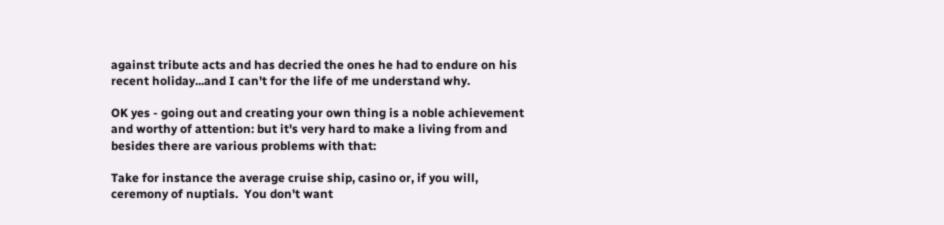against tribute acts and has decried the ones he had to endure on his recent holiday...and I can't for the life of me understand why.

OK yes - going out and creating your own thing is a noble achievement and worthy of attention: but it's very hard to make a living from and besides there are various problems with that:

Take for instance the average cruise ship, casino or, if you will, ceremony of nuptials.  You don't want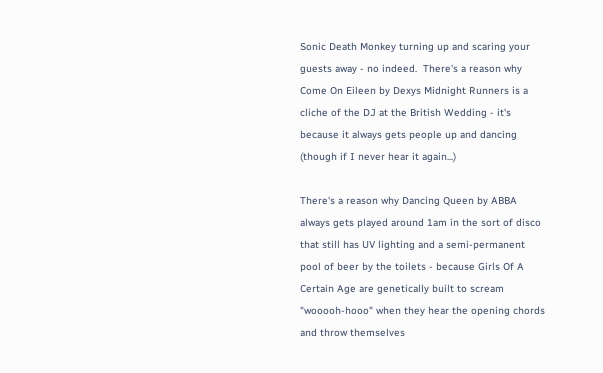Sonic Death Monkey turning up and scaring your guests away - no indeed.  There's a reason why Come On Eileen by Dexys Midnight Runners is a cliche of the DJ at the British Wedding - it's because it always gets people up and dancing (though if I never hear it again...)

There's a reason why Dancing Queen by ABBA always gets played around 1am in the sort of disco that still has UV lighting and a semi-permanent pool of beer by the toilets - because Girls Of A Certain Age are genetically built to scream "wooooh-hooo" when they hear the opening chords and throw themselves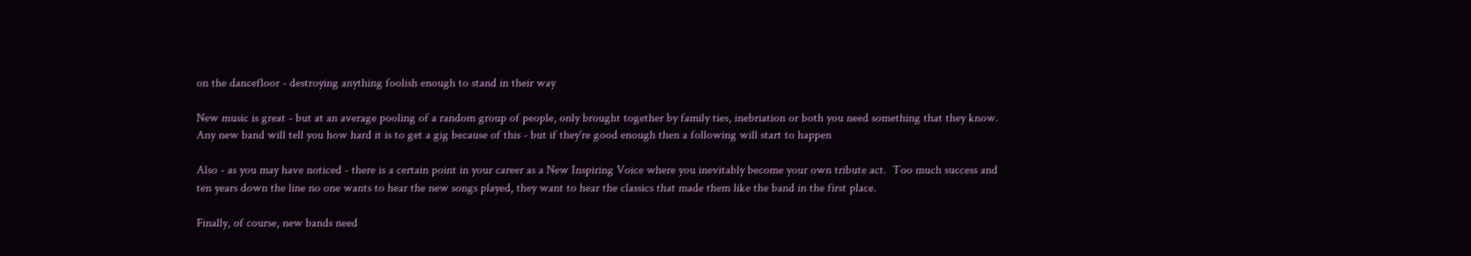on the dancefloor - destroying anything foolish enough to stand in their way

New music is great - but at an average pooling of a random group of people, only brought together by family ties, inebriation or both you need something that they know.  Any new band will tell you how hard it is to get a gig because of this - but if they're good enough then a following will start to happen

Also - as you may have noticed - there is a certain point in your career as a New Inspiring Voice where you inevitably become your own tribute act.  Too much success and ten years down the line no one wants to hear the new songs played, they want to hear the classics that made them like the band in the first place.

Finally, of course, new bands need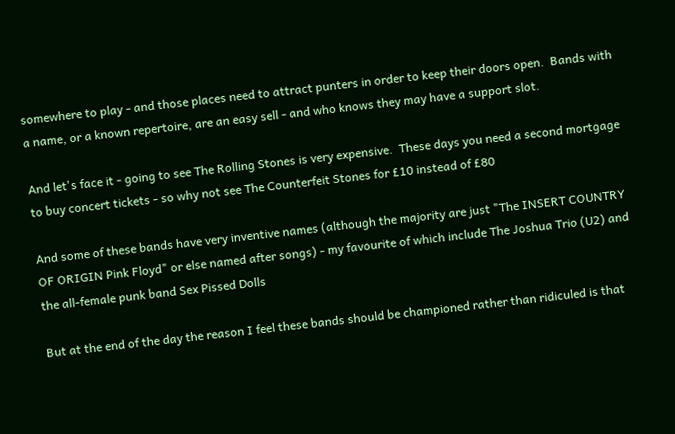somewhere to play - and those places need to attract punters in order to keep their doors open.  Bands with a name, or a known repertoire, are an easy sell - and who knows they may have a support slot.

And let's face it - going to see The Rolling Stones is very expensive.  These days you need a second mortgage to buy concert tickets - so why not see The Counterfeit Stones for £10 instead of £80

And some of these bands have very inventive names (although the majority are just "The INSERT COUNTRY OF ORIGIN Pink Floyd" or else named after songs) - my favourite of which include The Joshua Trio (U2) and the all-female punk band Sex Pissed Dolls

But at the end of the day the reason I feel these bands should be championed rather than ridiculed is that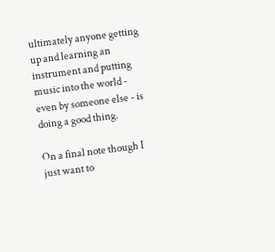ultimately anyone getting up and learning an instrument and putting music into the world - even by someone else - is doing a good thing.

On a final note though I just want to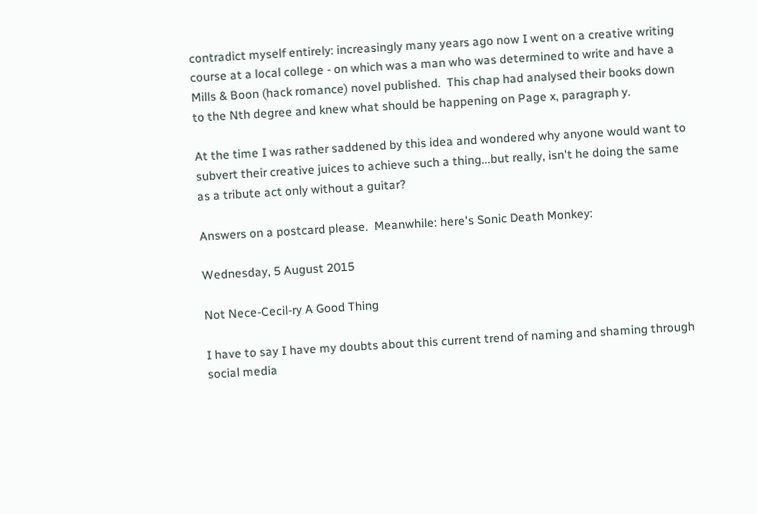contradict myself entirely: increasingly many years ago now I went on a creative writing course at a local college - on which was a man who was determined to write and have a Mills & Boon (hack romance) novel published.  This chap had analysed their books down to the Nth degree and knew what should be happening on Page x, paragraph y.

At the time I was rather saddened by this idea and wondered why anyone would want to subvert their creative juices to achieve such a thing...but really, isn't he doing the same as a tribute act only without a guitar?

Answers on a postcard please.  Meanwhile: here's Sonic Death Monkey:

Wednesday, 5 August 2015

Not Nece-Cecil-ry A Good Thing

I have to say I have my doubts about this current trend of naming and shaming through social media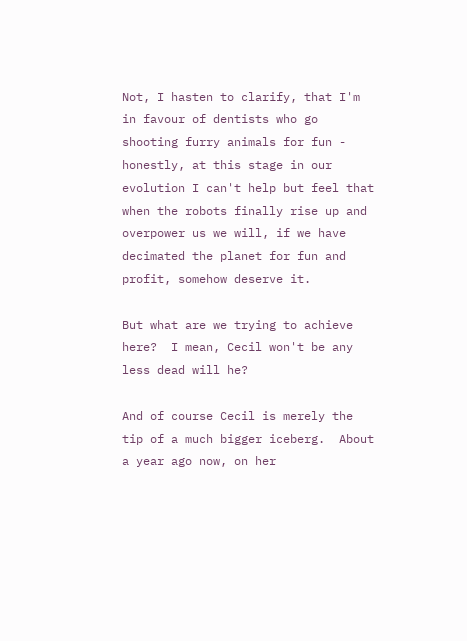Not, I hasten to clarify, that I'm in favour of dentists who go shooting furry animals for fun - honestly, at this stage in our evolution I can't help but feel that when the robots finally rise up and overpower us we will, if we have decimated the planet for fun and profit, somehow deserve it.

But what are we trying to achieve here?  I mean, Cecil won't be any less dead will he?

And of course Cecil is merely the tip of a much bigger iceberg.  About a year ago now, on her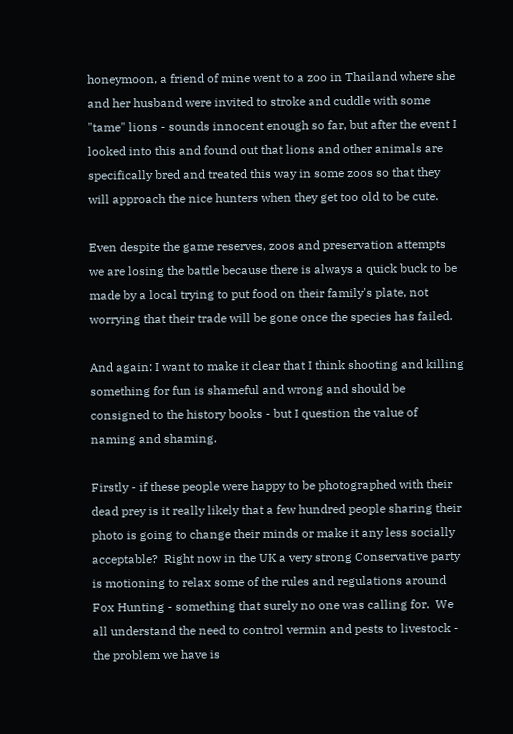honeymoon, a friend of mine went to a zoo in Thailand where she and her husband were invited to stroke and cuddle with some "tame" lions - sounds innocent enough so far, but after the event I looked into this and found out that lions and other animals are specifically bred and treated this way in some zoos so that they will approach the nice hunters when they get too old to be cute.

Even despite the game reserves, zoos and preservation attempts we are losing the battle because there is always a quick buck to be made by a local trying to put food on their family's plate, not worrying that their trade will be gone once the species has failed.

And again: I want to make it clear that I think shooting and killing something for fun is shameful and wrong and should be consigned to the history books - but I question the value of naming and shaming.

Firstly - if these people were happy to be photographed with their dead prey is it really likely that a few hundred people sharing their photo is going to change their minds or make it any less socially acceptable?  Right now in the UK a very strong Conservative party is motioning to relax some of the rules and regulations around Fox Hunting - something that surely no one was calling for.  We all understand the need to control vermin and pests to livestock - the problem we have is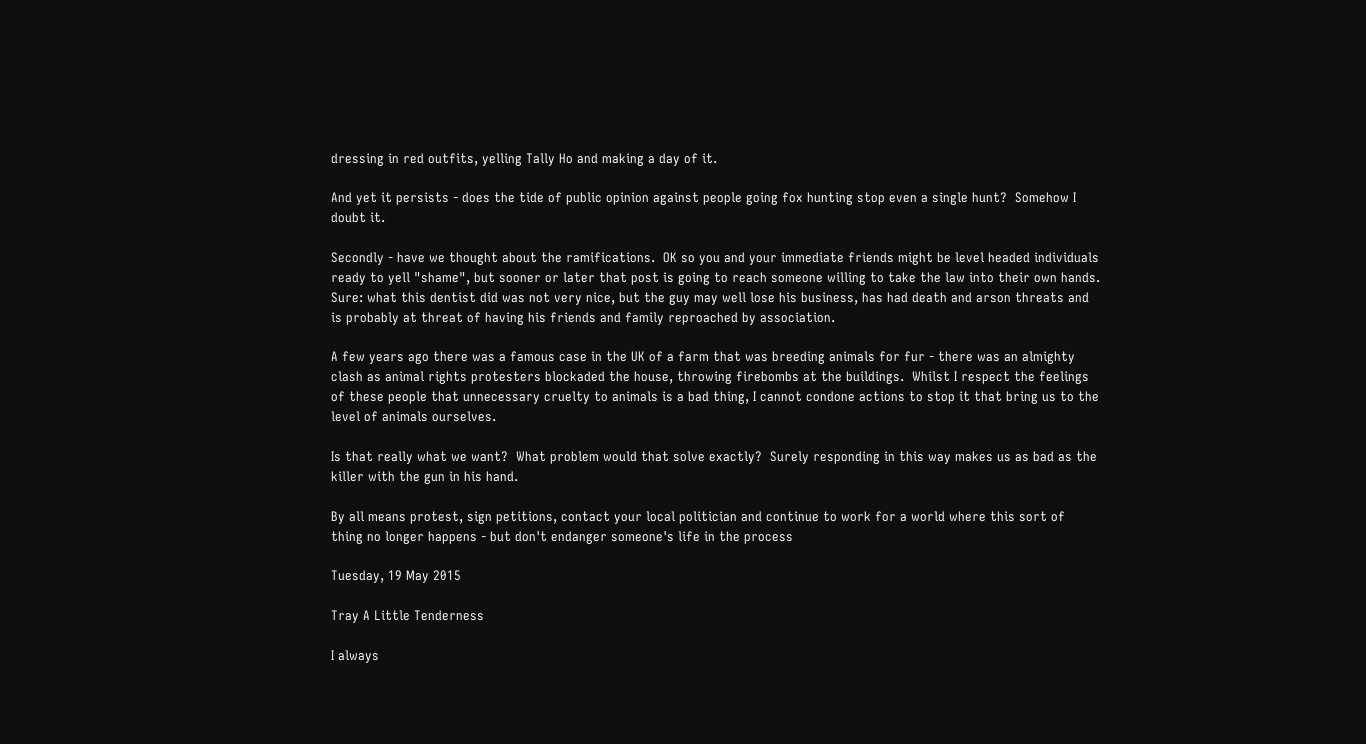dressing in red outfits, yelling Tally Ho and making a day of it.

And yet it persists - does the tide of public opinion against people going fox hunting stop even a single hunt?  Somehow I doubt it.

Secondly - have we thought about the ramifications.  OK so you and your immediate friends might be level headed individuals ready to yell "shame", but sooner or later that post is going to reach someone willing to take the law into their own hands.  Sure: what this dentist did was not very nice, but the guy may well lose his business, has had death and arson threats and is probably at threat of having his friends and family reproached by association.

A few years ago there was a famous case in the UK of a farm that was breeding animals for fur - there was an almighty clash as animal rights protesters blockaded the house, throwing firebombs at the buildings.  Whilst I respect the feelings of these people that unnecessary cruelty to animals is a bad thing, I cannot condone actions to stop it that bring us to the level of animals ourselves.

Is that really what we want?  What problem would that solve exactly?  Surely responding in this way makes us as bad as the killer with the gun in his hand.

By all means protest, sign petitions, contact your local politician and continue to work for a world where this sort of thing no longer happens - but don't endanger someone's life in the process

Tuesday, 19 May 2015

Tray A Little Tenderness

I always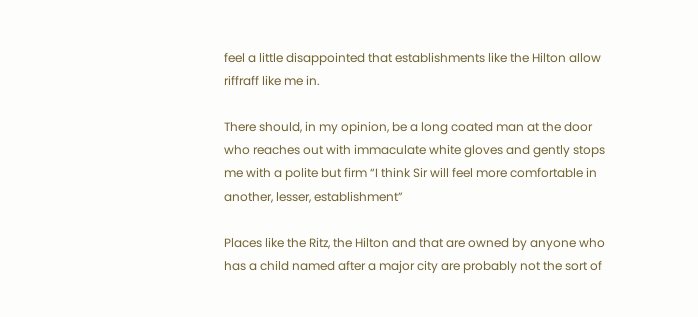feel a little disappointed that establishments like the Hilton allow riffraff like me in.

There should, in my opinion, be a long coated man at the door who reaches out with immaculate white gloves and gently stops me with a polite but firm “I think Sir will feel more comfortable in another, lesser, establishment”

Places like the Ritz, the Hilton and that are owned by anyone who has a child named after a major city are probably not the sort of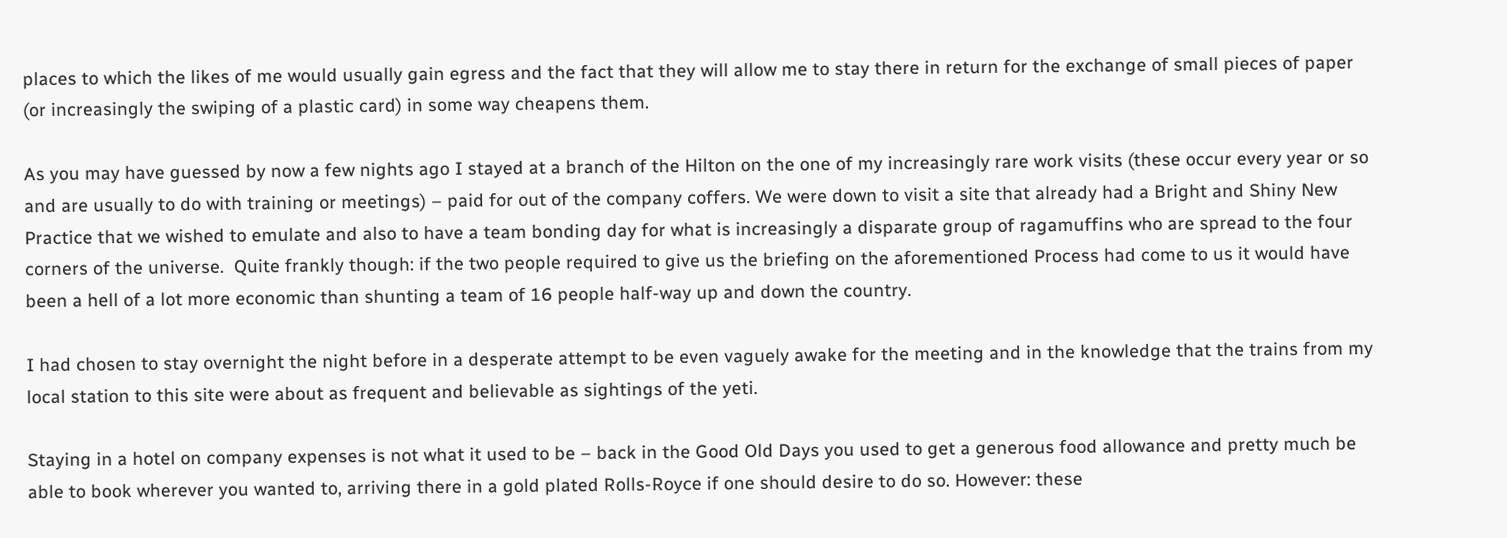places to which the likes of me would usually gain egress and the fact that they will allow me to stay there in return for the exchange of small pieces of paper (or increasingly the swiping of a plastic card) in some way cheapens them.

As you may have guessed by now a few nights ago I stayed at a branch of the Hilton on the one of my increasingly rare work visits (these occur every year or so and are usually to do with training or meetings) – paid for out of the company coffers. We were down to visit a site that already had a Bright and Shiny New Practice that we wished to emulate and also to have a team bonding day for what is increasingly a disparate group of ragamuffins who are spread to the four corners of the universe.  Quite frankly though: if the two people required to give us the briefing on the aforementioned Process had come to us it would have been a hell of a lot more economic than shunting a team of 16 people half-way up and down the country.

I had chosen to stay overnight the night before in a desperate attempt to be even vaguely awake for the meeting and in the knowledge that the trains from my local station to this site were about as frequent and believable as sightings of the yeti.

Staying in a hotel on company expenses is not what it used to be – back in the Good Old Days you used to get a generous food allowance and pretty much be able to book wherever you wanted to, arriving there in a gold plated Rolls-Royce if one should desire to do so. However: these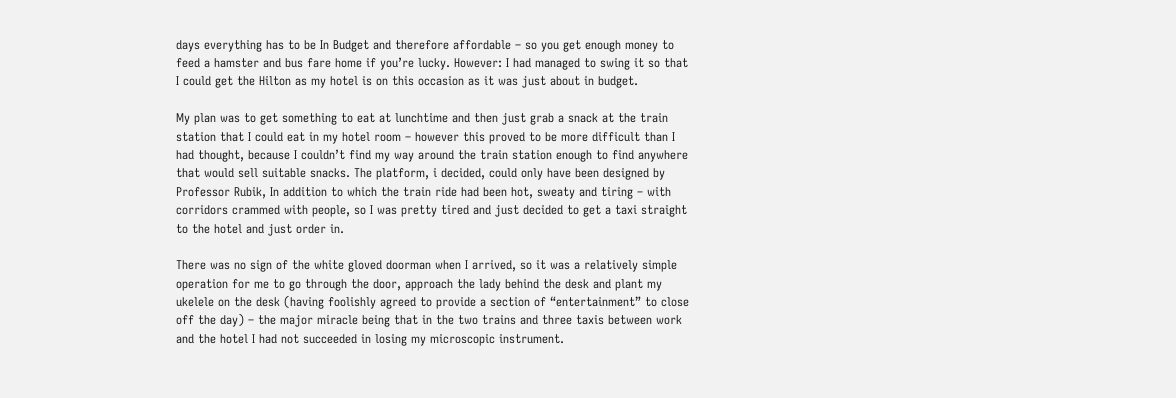days everything has to be In Budget and therefore affordable – so you get enough money to feed a hamster and bus fare home if you’re lucky. However: I had managed to swing it so that I could get the Hilton as my hotel is on this occasion as it was just about in budget.

My plan was to get something to eat at lunchtime and then just grab a snack at the train station that I could eat in my hotel room – however this proved to be more difficult than I had thought, because I couldn’t find my way around the train station enough to find anywhere that would sell suitable snacks. The platform, i decided, could only have been designed by Professor Rubik, In addition to which the train ride had been hot, sweaty and tiring – with corridors crammed with people, so I was pretty tired and just decided to get a taxi straight to the hotel and just order in.

There was no sign of the white gloved doorman when I arrived, so it was a relatively simple operation for me to go through the door, approach the lady behind the desk and plant my ukelele on the desk (having foolishly agreed to provide a section of “entertainment” to close off the day) – the major miracle being that in the two trains and three taxis between work and the hotel I had not succeeded in losing my microscopic instrument.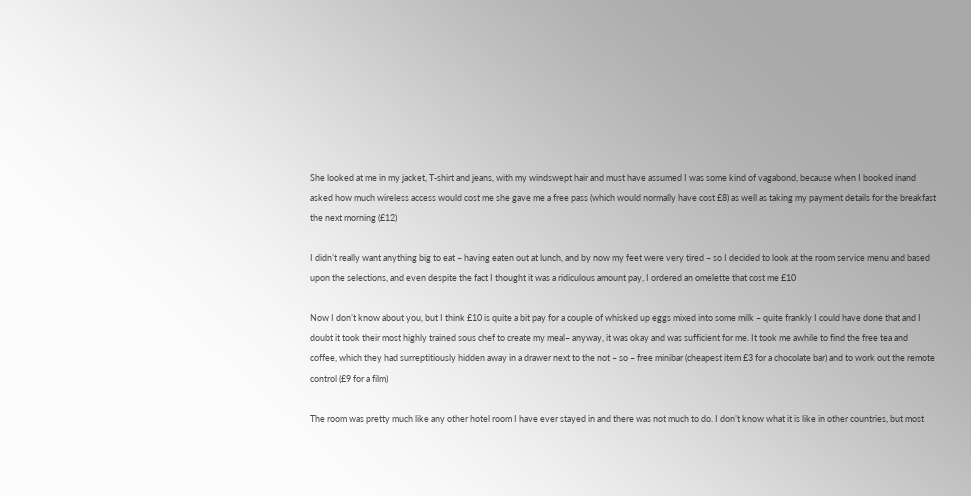She looked at me in my jacket, T-shirt and jeans, with my windswept hair and must have assumed I was some kind of vagabond, because when I booked inand asked how much wireless access would cost me she gave me a free pass (which would normally have cost £8) as well as taking my payment details for the breakfast the next morning (£12)

I didn’t really want anything big to eat – having eaten out at lunch, and by now my feet were very tired – so I decided to look at the room service menu and based upon the selections, and even despite the fact I thought it was a ridiculous amount pay, I ordered an omelette that cost me £10

Now I don’t know about you, but I think £10 is quite a bit pay for a couple of whisked up eggs mixed into some milk – quite frankly I could have done that and I doubt it took their most highly trained sous chef to create my meal– anyway, it was okay and was sufficient for me. It took me awhile to find the free tea and coffee, which they had surreptitiously hidden away in a drawer next to the not – so – free minibar (cheapest item £3 for a chocolate bar) and to work out the remote control (£9 for a film)

The room was pretty much like any other hotel room I have ever stayed in and there was not much to do. I don’t know what it is like in other countries, but most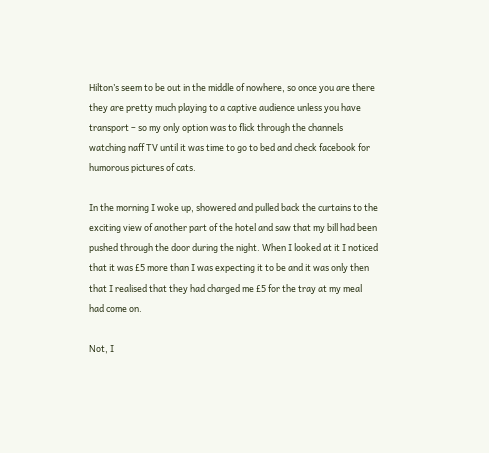Hilton’s seem to be out in the middle of nowhere, so once you are there they are pretty much playing to a captive audience unless you have transport – so my only option was to flick through the channels watching naff TV until it was time to go to bed and check facebook for humorous pictures of cats.

In the morning I woke up, showered and pulled back the curtains to the exciting view of another part of the hotel and saw that my bill had been pushed through the door during the night. When I looked at it I noticed that it was £5 more than I was expecting it to be and it was only then that I realised that they had charged me £5 for the tray at my meal had come on.

Not, I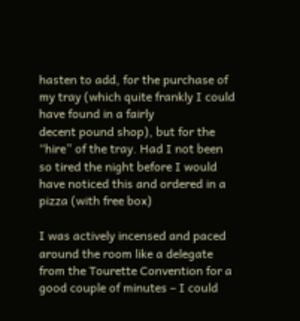hasten to add, for the purchase of my tray (which quite frankly I could have found in a fairly
decent pound shop), but for the “hire” of the tray. Had I not been so tired the night before I would have noticed this and ordered in a pizza (with free box)

I was actively incensed and paced around the room like a delegate from the Tourette Convention for a good couple of minutes – I could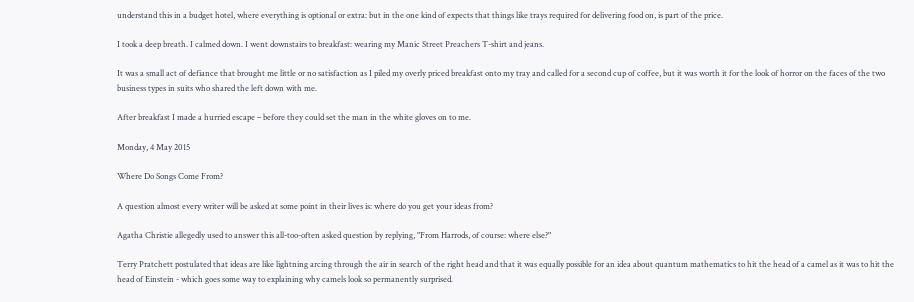understand this in a budget hotel, where everything is optional or extra: but in the one kind of expects that things like trays required for delivering food on, is part of the price.

I took a deep breath. I calmed down. I went downstairs to breakfast: wearing my Manic Street Preachers T-shirt and jeans.

It was a small act of defiance that brought me little or no satisfaction as I piled my overly priced breakfast onto my tray and called for a second cup of coffee, but it was worth it for the look of horror on the faces of the two business types in suits who shared the left down with me.

After breakfast I made a hurried escape – before they could set the man in the white gloves on to me.

Monday, 4 May 2015

Where Do Songs Come From?

A question almost every writer will be asked at some point in their lives is: where do you get your ideas from?

Agatha Christie allegedly used to answer this all-too-often asked question by replying, "From Harrods, of course: where else?"

Terry Pratchett postulated that ideas are like lightning arcing through the air in search of the right head and that it was equally possible for an idea about quantum mathematics to hit the head of a camel as it was to hit the head of Einstein - which goes some way to explaining why camels look so permanently surprised.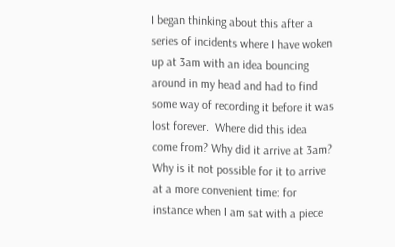I began thinking about this after a series of incidents where I have woken up at 3am with an idea bouncing around in my head and had to find some way of recording it before it was lost forever.  Where did this idea come from? Why did it arrive at 3am?  Why is it not possible for it to arrive at a more convenient time: for instance when I am sat with a piece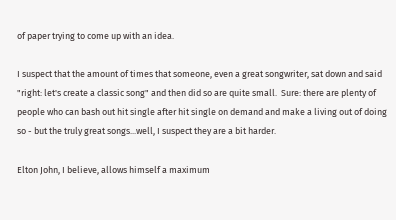of paper trying to come up with an idea.

I suspect that the amount of times that someone, even a great songwriter, sat down and said "right: let's create a classic song" and then did so are quite small.  Sure: there are plenty of people who can bash out hit single after hit single on demand and make a living out of doing so - but the truly great songs...well, I suspect they are a bit harder.

Elton John, I believe, allows himself a maximum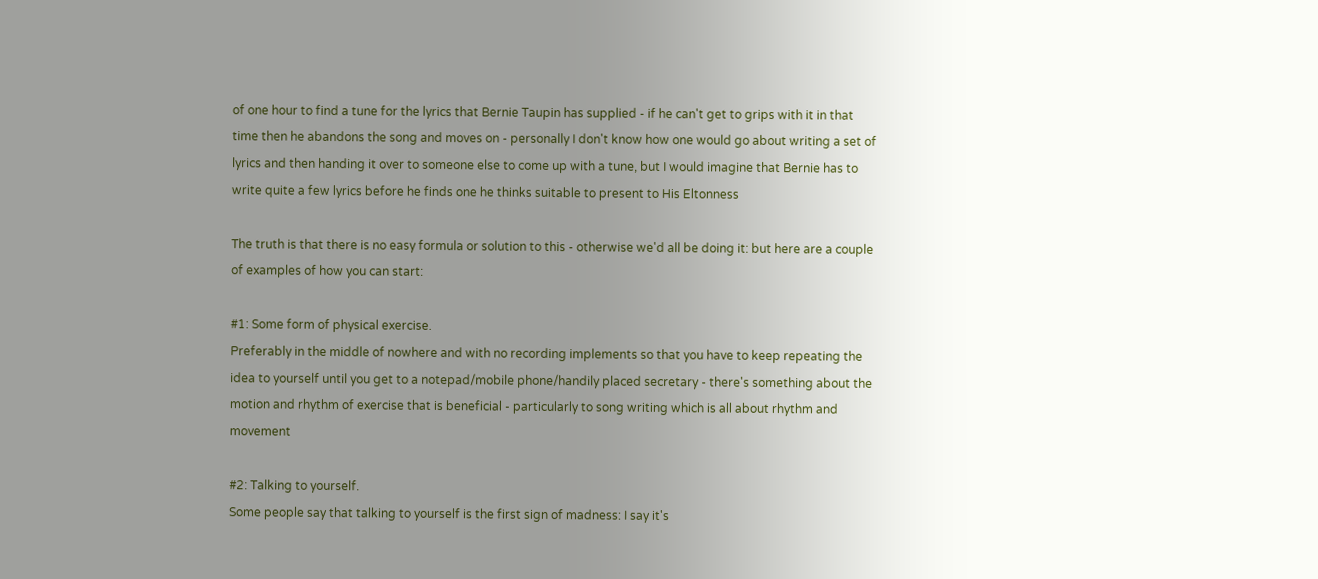of one hour to find a tune for the lyrics that Bernie Taupin has supplied - if he can't get to grips with it in that time then he abandons the song and moves on - personally I don't know how one would go about writing a set of lyrics and then handing it over to someone else to come up with a tune, but I would imagine that Bernie has to write quite a few lyrics before he finds one he thinks suitable to present to His Eltonness

The truth is that there is no easy formula or solution to this - otherwise we'd all be doing it: but here are a couple of examples of how you can start:

#1: Some form of physical exercise.
Preferably in the middle of nowhere and with no recording implements so that you have to keep repeating the idea to yourself until you get to a notepad/mobile phone/handily placed secretary - there's something about the motion and rhythm of exercise that is beneficial - particularly to song writing which is all about rhythm and movement

#2: Talking to yourself.
Some people say that talking to yourself is the first sign of madness: I say it's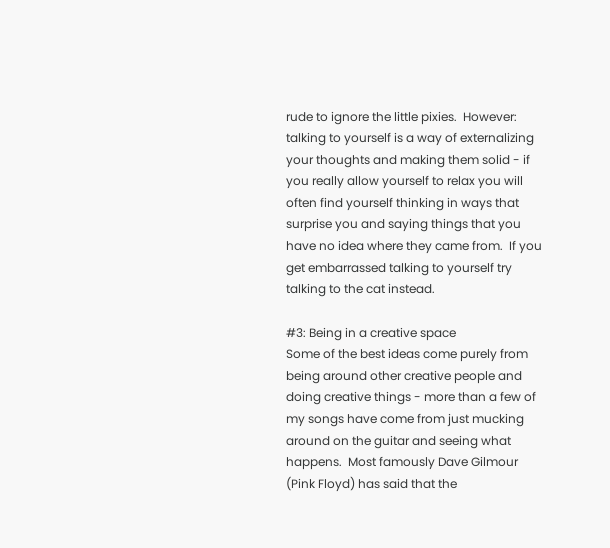rude to ignore the little pixies.  However: talking to yourself is a way of externalizing your thoughts and making them solid - if you really allow yourself to relax you will often find yourself thinking in ways that surprise you and saying things that you have no idea where they came from.  If you get embarrassed talking to yourself try talking to the cat instead.

#3: Being in a creative space
Some of the best ideas come purely from being around other creative people and doing creative things - more than a few of my songs have come from just mucking around on the guitar and seeing what happens.  Most famously Dave Gilmour (Pink Floyd) has said that the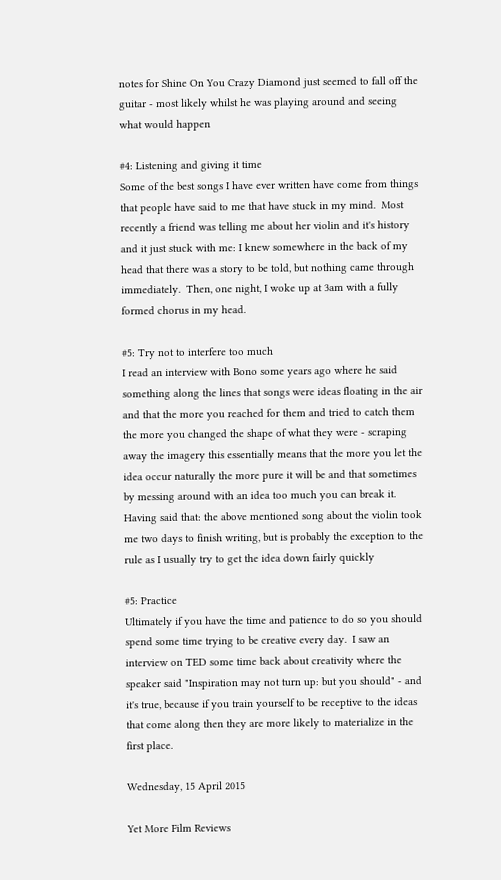notes for Shine On You Crazy Diamond just seemed to fall off the guitar - most likely whilst he was playing around and seeing what would happen

#4: Listening and giving it time
Some of the best songs I have ever written have come from things that people have said to me that have stuck in my mind.  Most recently a friend was telling me about her violin and it's history and it just stuck with me: I knew somewhere in the back of my head that there was a story to be told, but nothing came through immediately.  Then, one night, I woke up at 3am with a fully formed chorus in my head.

#5: Try not to interfere too much
I read an interview with Bono some years ago where he said something along the lines that songs were ideas floating in the air and that the more you reached for them and tried to catch them the more you changed the shape of what they were - scraping away the imagery this essentially means that the more you let the idea occur naturally the more pure it will be and that sometimes by messing around with an idea too much you can break it.  Having said that: the above mentioned song about the violin took me two days to finish writing, but is probably the exception to the rule as I usually try to get the idea down fairly quickly

#5: Practice
Ultimately if you have the time and patience to do so you should spend some time trying to be creative every day.  I saw an interview on TED some time back about creativity where the speaker said "Inspiration may not turn up: but you should" - and it's true, because if you train yourself to be receptive to the ideas that come along then they are more likely to materialize in the first place.

Wednesday, 15 April 2015

Yet More Film Reviews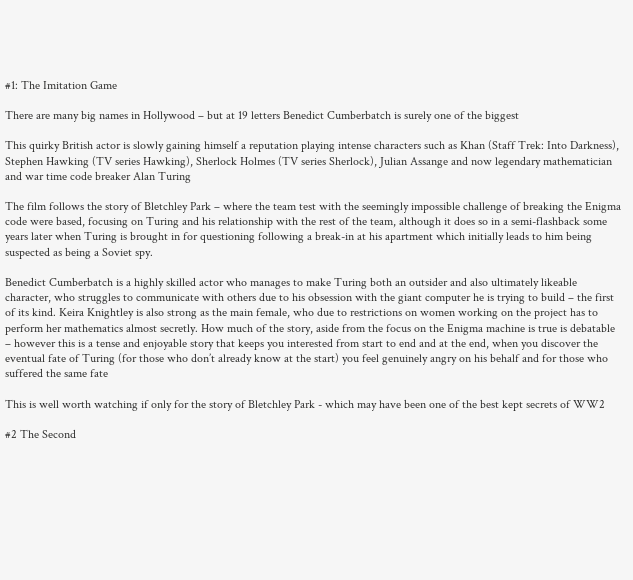#1: The Imitation Game

There are many big names in Hollywood – but at 19 letters Benedict Cumberbatch is surely one of the biggest

This quirky British actor is slowly gaining himself a reputation playing intense characters such as Khan (Staff Trek: Into Darkness), Stephen Hawking (TV series Hawking), Sherlock Holmes (TV series Sherlock), Julian Assange and now legendary mathematician and war time code breaker Alan Turing

The film follows the story of Bletchley Park – where the team test with the seemingly impossible challenge of breaking the Enigma code were based, focusing on Turing and his relationship with the rest of the team, although it does so in a semi-flashback some years later when Turing is brought in for questioning following a break-in at his apartment which initially leads to him being suspected as being a Soviet spy.

Benedict Cumberbatch is a highly skilled actor who manages to make Turing both an outsider and also ultimately likeable character, who struggles to communicate with others due to his obsession with the giant computer he is trying to build – the first of its kind. Keira Knightley is also strong as the main female, who due to restrictions on women working on the project has to perform her mathematics almost secretly. How much of the story, aside from the focus on the Enigma machine is true is debatable – however this is a tense and enjoyable story that keeps you interested from start to end and at the end, when you discover the eventual fate of Turing (for those who don’t already know at the start) you feel genuinely angry on his behalf and for those who suffered the same fate

This is well worth watching if only for the story of Bletchley Park - which may have been one of the best kept secrets of WW2

#2 The Second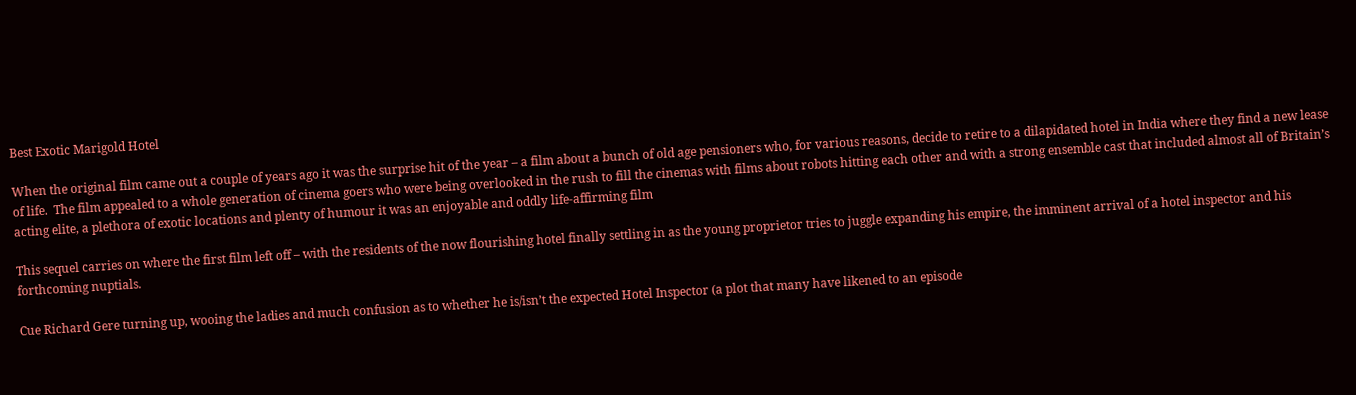Best Exotic Marigold Hotel

When the original film came out a couple of years ago it was the surprise hit of the year – a film about a bunch of old age pensioners who, for various reasons, decide to retire to a dilapidated hotel in India where they find a new lease of life.  The film appealed to a whole generation of cinema goers who were being overlooked in the rush to fill the cinemas with films about robots hitting each other and with a strong ensemble cast that included almost all of Britain’s acting elite, a plethora of exotic locations and plenty of humour it was an enjoyable and oddly life-affirming film

This sequel carries on where the first film left off – with the residents of the now flourishing hotel finally settling in as the young proprietor tries to juggle expanding his empire, the imminent arrival of a hotel inspector and his forthcoming nuptials.

Cue Richard Gere turning up, wooing the ladies and much confusion as to whether he is/isn’t the expected Hotel Inspector (a plot that many have likened to an episode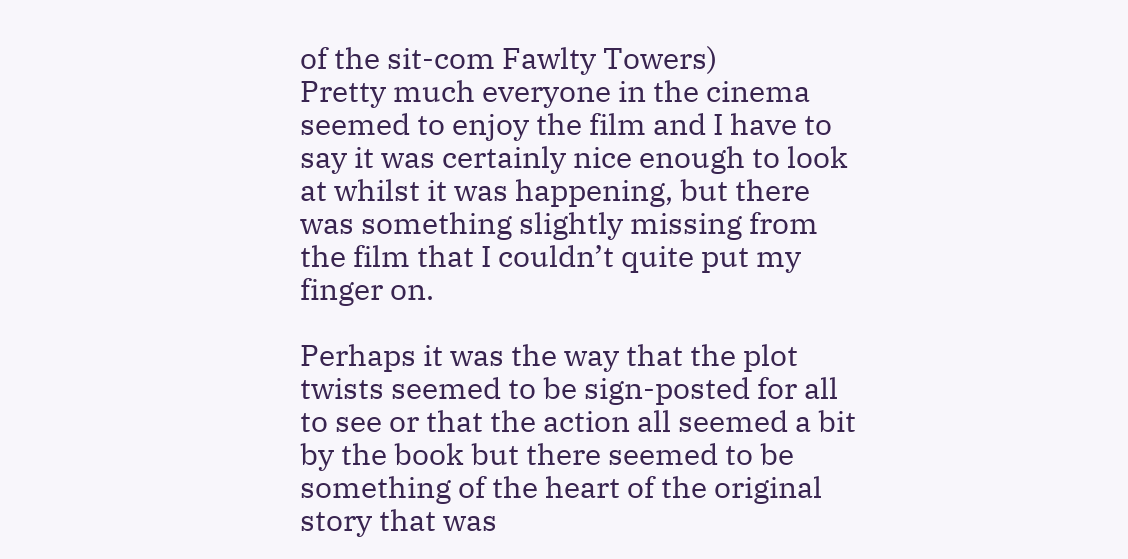of the sit-com Fawlty Towers)
Pretty much everyone in the cinema seemed to enjoy the film and I have to say it was certainly nice enough to look at whilst it was happening, but there was something slightly missing from the film that I couldn’t quite put my finger on.

Perhaps it was the way that the plot twists seemed to be sign-posted for all to see or that the action all seemed a bit by the book but there seemed to be something of the heart of the original story that was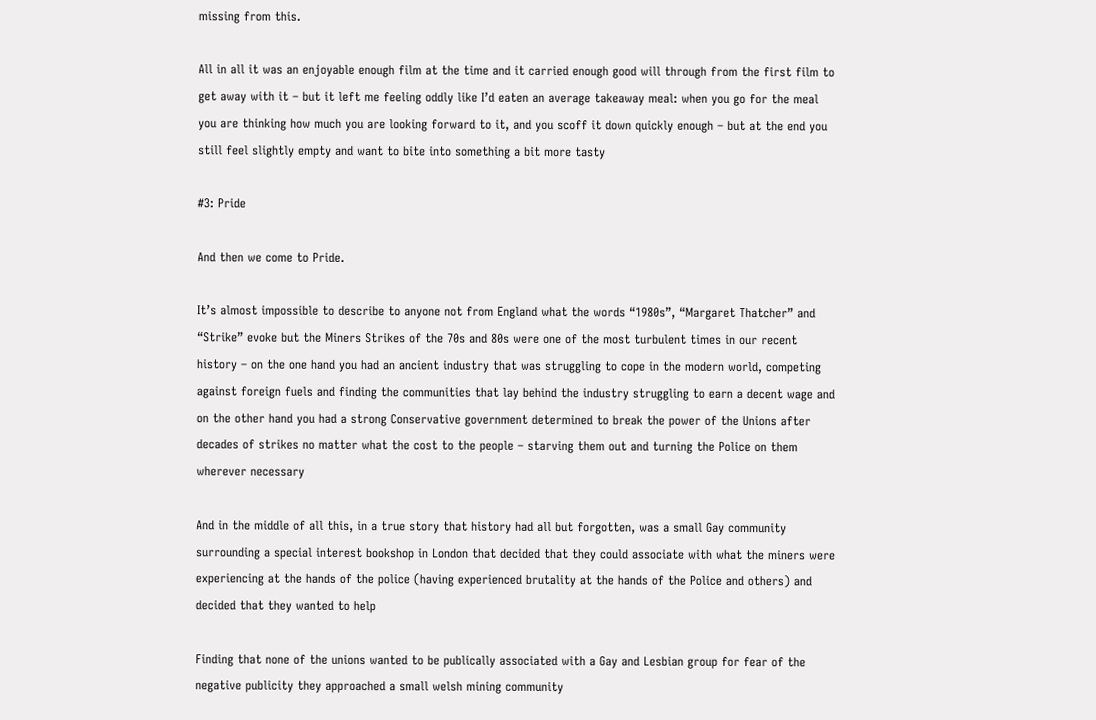missing from this.

All in all it was an enjoyable enough film at the time and it carried enough good will through from the first film to get away with it – but it left me feeling oddly like I’d eaten an average takeaway meal: when you go for the meal you are thinking how much you are looking forward to it, and you scoff it down quickly enough – but at the end you still feel slightly empty and want to bite into something a bit more tasty

#3: Pride

And then we come to Pride.

It’s almost impossible to describe to anyone not from England what the words “1980s”, “Margaret Thatcher” and “Strike” evoke but the Miners Strikes of the 70s and 80s were one of the most turbulent times in our recent history – on the one hand you had an ancient industry that was struggling to cope in the modern world, competing against foreign fuels and finding the communities that lay behind the industry struggling to earn a decent wage and on the other hand you had a strong Conservative government determined to break the power of the Unions after decades of strikes no matter what the cost to the people – starving them out and turning the Police on them wherever necessary

And in the middle of all this, in a true story that history had all but forgotten, was a small Gay community surrounding a special interest bookshop in London that decided that they could associate with what the miners were experiencing at the hands of the police (having experienced brutality at the hands of the Police and others) and decided that they wanted to help

Finding that none of the unions wanted to be publically associated with a Gay and Lesbian group for fear of the negative publicity they approached a small welsh mining community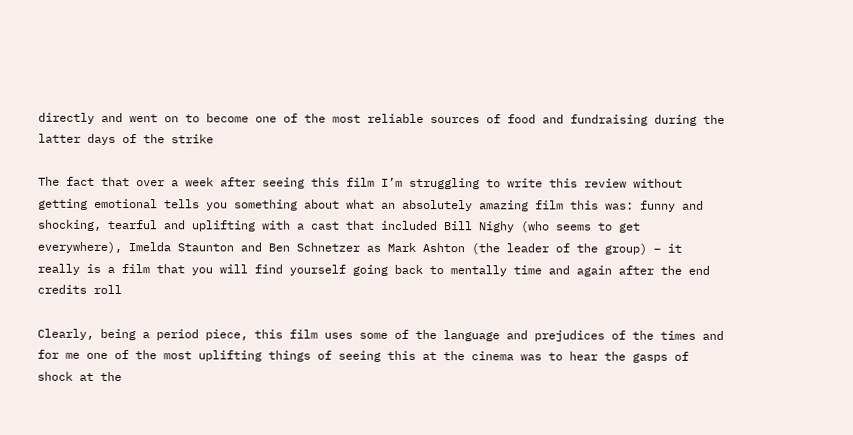directly and went on to become one of the most reliable sources of food and fundraising during the latter days of the strike

The fact that over a week after seeing this film I’m struggling to write this review without getting emotional tells you something about what an absolutely amazing film this was: funny and shocking, tearful and uplifting with a cast that included Bill Nighy (who seems to get everywhere), Imelda Staunton and Ben Schnetzer as Mark Ashton (the leader of the group) – it really is a film that you will find yourself going back to mentally time and again after the end credits roll

Clearly, being a period piece, this film uses some of the language and prejudices of the times and for me one of the most uplifting things of seeing this at the cinema was to hear the gasps of shock at the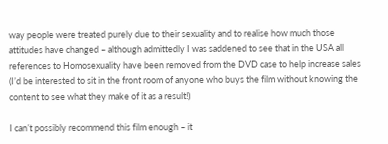way people were treated purely due to their sexuality and to realise how much those attitudes have changed – although admittedly I was saddened to see that in the USA all references to Homosexuality have been removed from the DVD case to help increase sales (I’d be interested to sit in the front room of anyone who buys the film without knowing the content to see what they make of it as a result!)

I can’t possibly recommend this film enough – it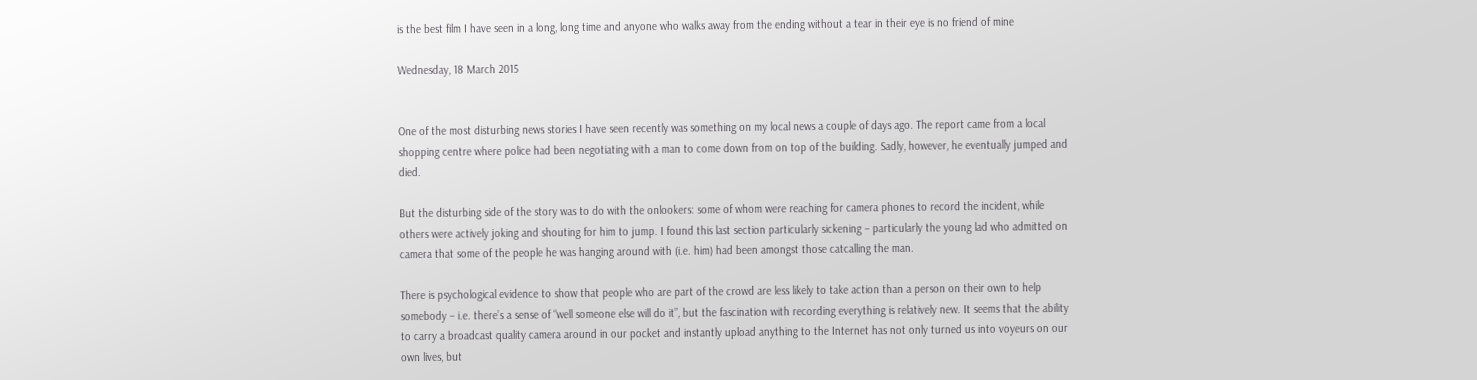is the best film I have seen in a long, long time and anyone who walks away from the ending without a tear in their eye is no friend of mine

Wednesday, 18 March 2015


One of the most disturbing news stories I have seen recently was something on my local news a couple of days ago. The report came from a local shopping centre where police had been negotiating with a man to come down from on top of the building. Sadly, however, he eventually jumped and died.

But the disturbing side of the story was to do with the onlookers: some of whom were reaching for camera phones to record the incident, while others were actively joking and shouting for him to jump. I found this last section particularly sickening – particularly the young lad who admitted on camera that some of the people he was hanging around with (i.e. him) had been amongst those catcalling the man.

There is psychological evidence to show that people who are part of the crowd are less likely to take action than a person on their own to help somebody – i.e. there’s a sense of “well someone else will do it”, but the fascination with recording everything is relatively new. It seems that the ability to carry a broadcast quality camera around in our pocket and instantly upload anything to the Internet has not only turned us into voyeurs on our own lives, but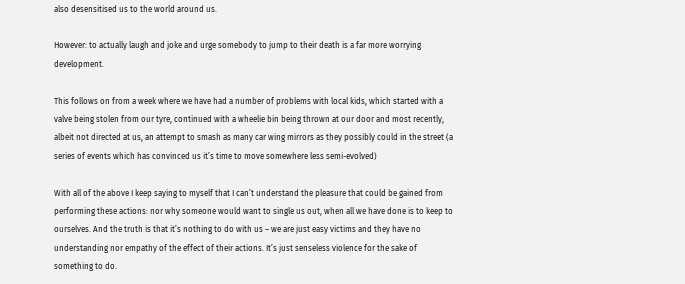also desensitised us to the world around us.

However: to actually laugh and joke and urge somebody to jump to their death is a far more worrying development.

This follows on from a week where we have had a number of problems with local kids, which started with a valve being stolen from our tyre, continued with a wheelie bin being thrown at our door and most recently, albeit not directed at us, an attempt to smash as many car wing mirrors as they possibly could in the street (a series of events which has convinced us it’s time to move somewhere less semi-evolved)

With all of the above I keep saying to myself that I can’t understand the pleasure that could be gained from performing these actions: nor why someone would want to single us out, when all we have done is to keep to ourselves. And the truth is that it’s nothing to do with us – we are just easy victims and they have no understanding nor empathy of the effect of their actions. It’s just senseless violence for the sake of something to do.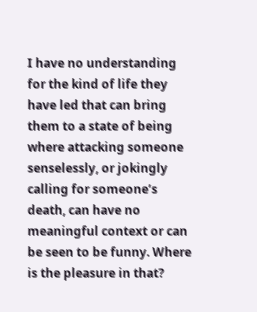I have no understanding for the kind of life they have led that can bring them to a state of being where attacking someone senselessly, or jokingly calling for someone’s death, can have no meaningful context or can be seen to be funny. Where is the pleasure in that?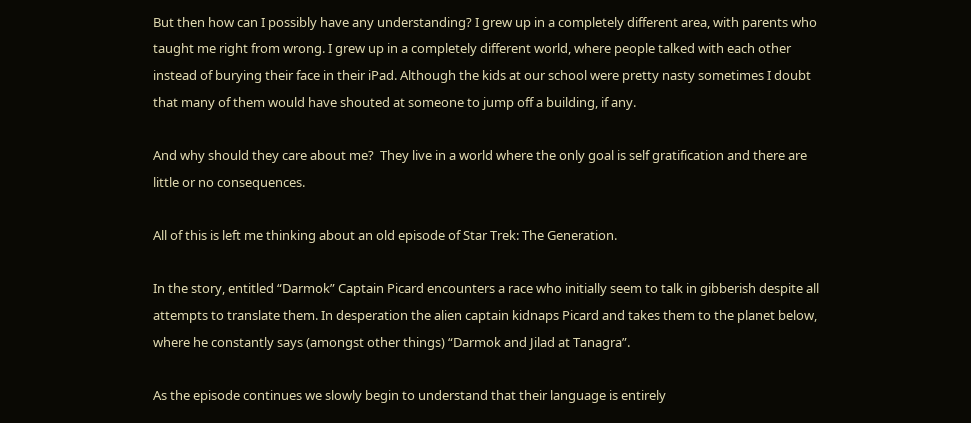But then how can I possibly have any understanding? I grew up in a completely different area, with parents who taught me right from wrong. I grew up in a completely different world, where people talked with each other instead of burying their face in their iPad. Although the kids at our school were pretty nasty sometimes I doubt that many of them would have shouted at someone to jump off a building, if any.

And why should they care about me?  They live in a world where the only goal is self gratification and there are little or no consequences.

All of this is left me thinking about an old episode of Star Trek: The Generation.

In the story, entitled “Darmok” Captain Picard encounters a race who initially seem to talk in gibberish despite all attempts to translate them. In desperation the alien captain kidnaps Picard and takes them to the planet below, where he constantly says (amongst other things) “Darmok and Jilad at Tanagra”.

As the episode continues we slowly begin to understand that their language is entirely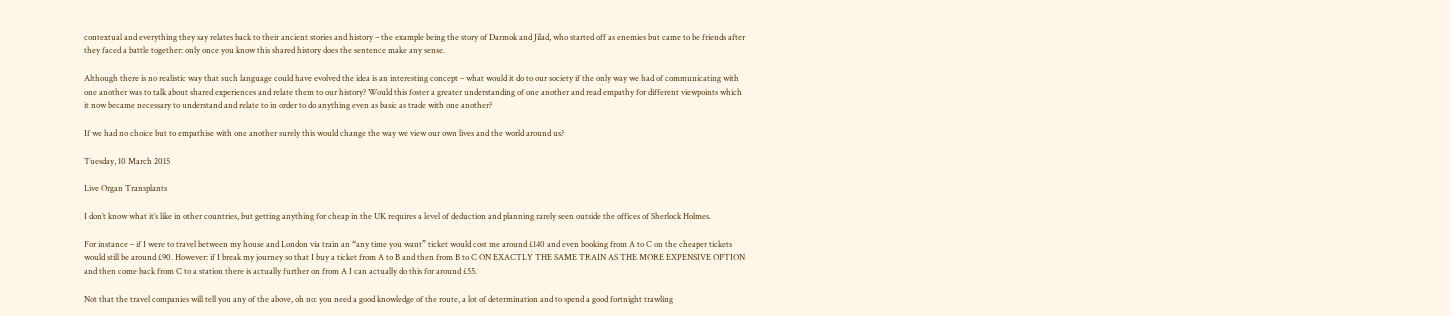contextual and everything they say relates back to their ancient stories and history – the example being the story of Darmok and Jilad, who started off as enemies but came to be friends after they faced a battle together: only once you know this shared history does the sentence make any sense.

Although there is no realistic way that such language could have evolved the idea is an interesting concept – what would it do to our society if the only way we had of communicating with one another was to talk about shared experiences and relate them to our history? Would this foster a greater understanding of one another and read empathy for different viewpoints which it now became necessary to understand and relate to in order to do anything even as basic as trade with one another?

If we had no choice but to empathise with one another surely this would change the way we view our own lives and the world around us?

Tuesday, 10 March 2015

Live Organ Transplants

I don’t know what it’s like in other countries, but getting anything for cheap in the UK requires a level of deduction and planning rarely seen outside the offices of Sherlock Holmes.

For instance – if I were to travel between my house and London via train an “any time you want” ticket would cost me around £140 and even booking from A to C on the cheaper tickets would still be around £90. However: if I break my journey so that I buy a ticket from A to B and then from B to C ON EXACTLY THE SAME TRAIN AS THE MORE EXPENSIVE OPTION and then come back from C to a station there is actually further on from A I can actually do this for around £55.

Not that the travel companies will tell you any of the above, oh no: you need a good knowledge of the route, a lot of determination and to spend a good fortnight trawling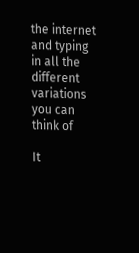the internet and typing in all the different variations you can think of

It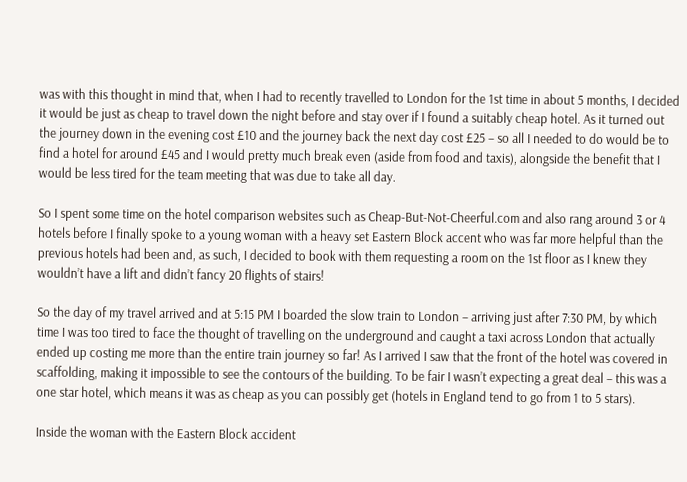was with this thought in mind that, when I had to recently travelled to London for the 1st time in about 5 months, I decided it would be just as cheap to travel down the night before and stay over if I found a suitably cheap hotel. As it turned out the journey down in the evening cost £10 and the journey back the next day cost £25 – so all I needed to do would be to find a hotel for around £45 and I would pretty much break even (aside from food and taxis), alongside the benefit that I would be less tired for the team meeting that was due to take all day.

So I spent some time on the hotel comparison websites such as Cheap-But-Not-Cheerful.com and also rang around 3 or 4 hotels before I finally spoke to a young woman with a heavy set Eastern Block accent who was far more helpful than the previous hotels had been and, as such, I decided to book with them requesting a room on the 1st floor as I knew they wouldn’t have a lift and didn’t fancy 20 flights of stairs!

So the day of my travel arrived and at 5:15 PM I boarded the slow train to London – arriving just after 7:30 PM, by which time I was too tired to face the thought of travelling on the underground and caught a taxi across London that actually ended up costing me more than the entire train journey so far! As I arrived I saw that the front of the hotel was covered in scaffolding, making it impossible to see the contours of the building. To be fair I wasn’t expecting a great deal – this was a one star hotel, which means it was as cheap as you can possibly get (hotels in England tend to go from 1 to 5 stars).

Inside the woman with the Eastern Block accident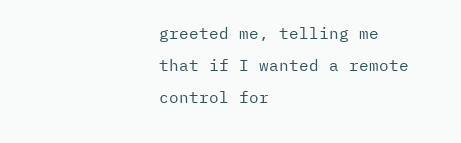greeted me, telling me that if I wanted a remote control for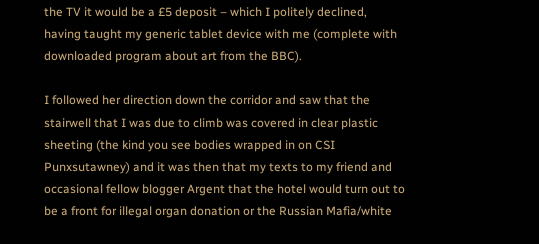the TV it would be a £5 deposit – which I politely declined, having taught my generic tablet device with me (complete with downloaded program about art from the BBC).

I followed her direction down the corridor and saw that the stairwell that I was due to climb was covered in clear plastic sheeting (the kind you see bodies wrapped in on CSI Punxsutawney) and it was then that my texts to my friend and occasional fellow blogger Argent that the hotel would turn out to be a front for illegal organ donation or the Russian Mafia/white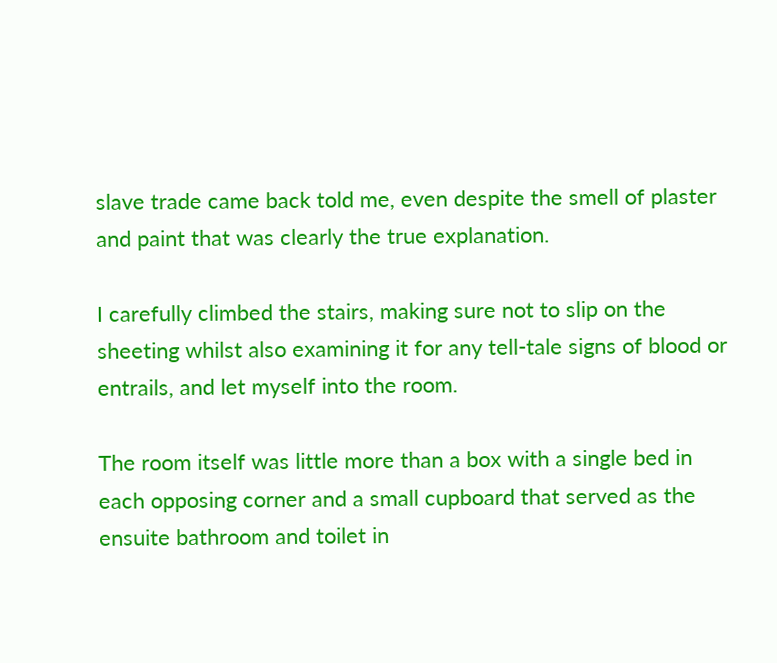slave trade came back told me, even despite the smell of plaster and paint that was clearly the true explanation.

I carefully climbed the stairs, making sure not to slip on the sheeting whilst also examining it for any tell-tale signs of blood or entrails, and let myself into the room.

The room itself was little more than a box with a single bed in each opposing corner and a small cupboard that served as the ensuite bathroom and toilet in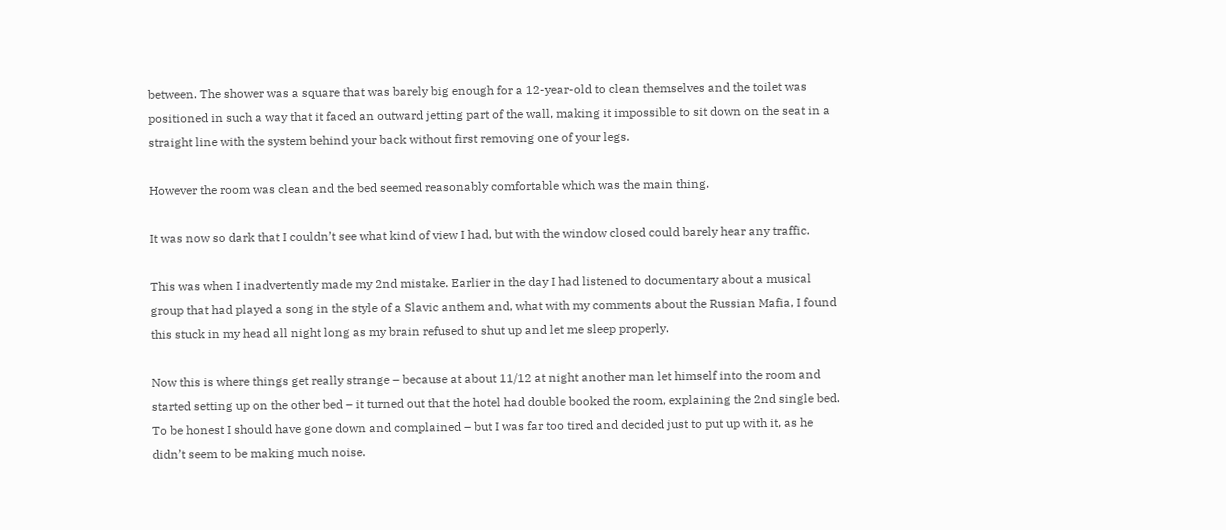between. The shower was a square that was barely big enough for a 12-year-old to clean themselves and the toilet was positioned in such a way that it faced an outward jetting part of the wall, making it impossible to sit down on the seat in a straight line with the system behind your back without first removing one of your legs.

However the room was clean and the bed seemed reasonably comfortable which was the main thing.

It was now so dark that I couldn’t see what kind of view I had, but with the window closed could barely hear any traffic.

This was when I inadvertently made my 2nd mistake. Earlier in the day I had listened to documentary about a musical group that had played a song in the style of a Slavic anthem and, what with my comments about the Russian Mafia, I found this stuck in my head all night long as my brain refused to shut up and let me sleep properly.

Now this is where things get really strange – because at about 11/12 at night another man let himself into the room and started setting up on the other bed – it turned out that the hotel had double booked the room, explaining the 2nd single bed. To be honest I should have gone down and complained – but I was far too tired and decided just to put up with it, as he didn’t seem to be making much noise.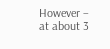However – at about 3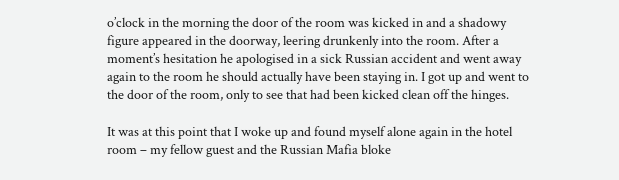o’clock in the morning the door of the room was kicked in and a shadowy figure appeared in the doorway, leering drunkenly into the room. After a moment’s hesitation he apologised in a sick Russian accident and went away again to the room he should actually have been staying in. I got up and went to the door of the room, only to see that had been kicked clean off the hinges.

It was at this point that I woke up and found myself alone again in the hotel room – my fellow guest and the Russian Mafia bloke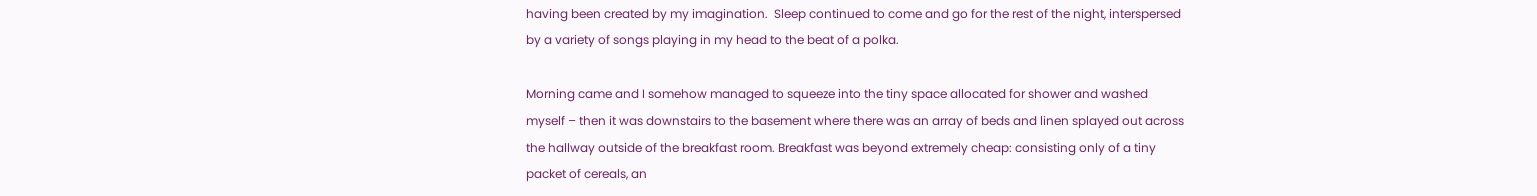having been created by my imagination.  Sleep continued to come and go for the rest of the night, interspersed by a variety of songs playing in my head to the beat of a polka.

Morning came and I somehow managed to squeeze into the tiny space allocated for shower and washed myself – then it was downstairs to the basement where there was an array of beds and linen splayed out across the hallway outside of the breakfast room. Breakfast was beyond extremely cheap: consisting only of a tiny packet of cereals, an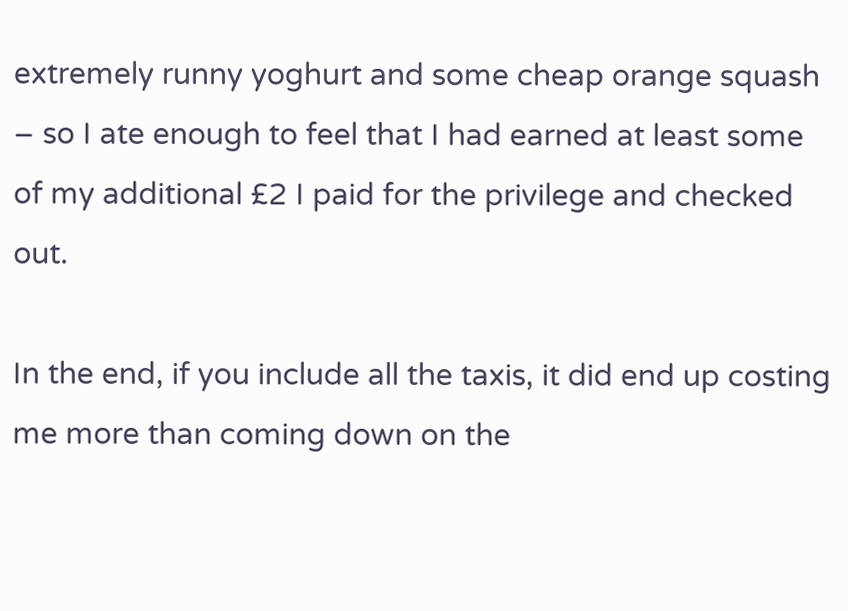extremely runny yoghurt and some cheap orange squash – so I ate enough to feel that I had earned at least some of my additional £2 I paid for the privilege and checked out.

In the end, if you include all the taxis, it did end up costing me more than coming down on the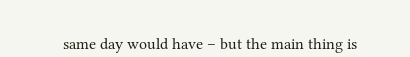same day would have – but the main thing is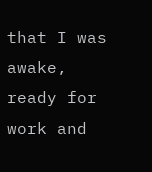that I was awake, ready for work and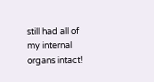still had all of my internal organs intact!